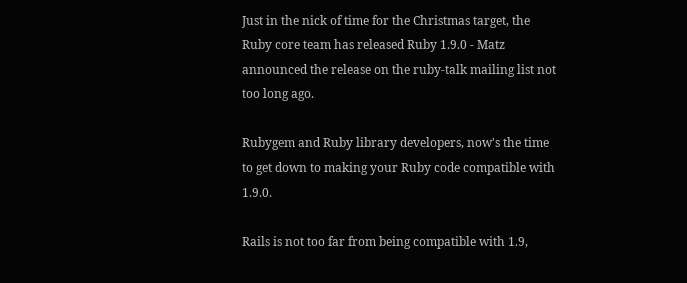Just in the nick of time for the Christmas target, the Ruby core team has released Ruby 1.9.0 - Matz announced the release on the ruby-talk mailing list not too long ago.

Rubygem and Ruby library developers, now's the time to get down to making your Ruby code compatible with 1.9.0.

Rails is not too far from being compatible with 1.9,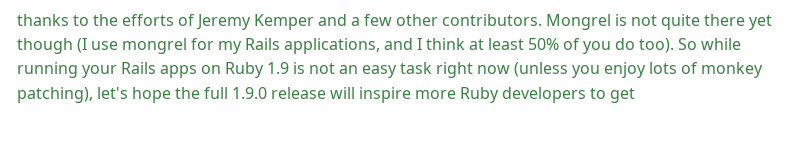thanks to the efforts of Jeremy Kemper and a few other contributors. Mongrel is not quite there yet though (I use mongrel for my Rails applications, and I think at least 50% of you do too). So while running your Rails apps on Ruby 1.9 is not an easy task right now (unless you enjoy lots of monkey patching), let's hope the full 1.9.0 release will inspire more Ruby developers to get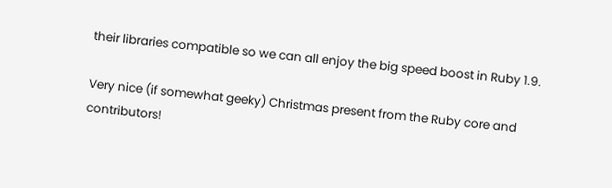their libraries compatible so we can all enjoy the big speed boost in Ruby 1.9.

Very nice (if somewhat geeky) Christmas present from the Ruby core and contributors!